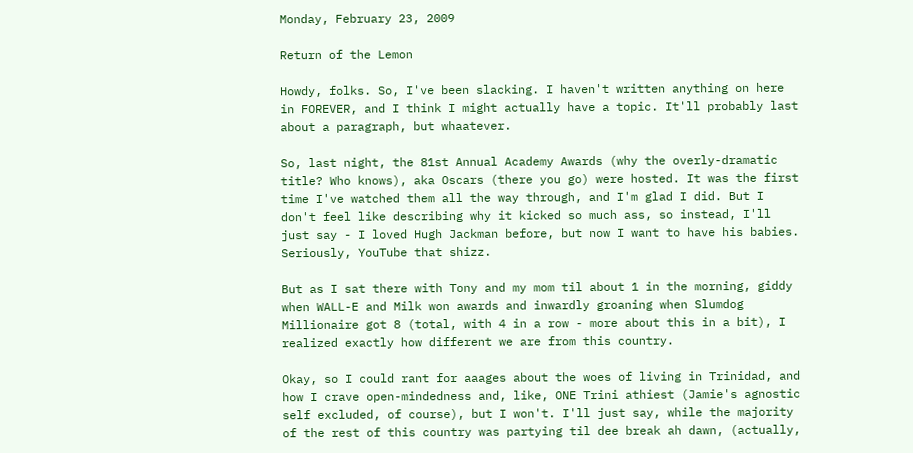Monday, February 23, 2009

Return of the Lemon

Howdy, folks. So, I've been slacking. I haven't written anything on here in FOREVER, and I think I might actually have a topic. It'll probably last about a paragraph, but whaatever.

So, last night, the 81st Annual Academy Awards (why the overly-dramatic title? Who knows), aka Oscars (there you go) were hosted. It was the first time I've watched them all the way through, and I'm glad I did. But I don't feel like describing why it kicked so much ass, so instead, I'll just say - I loved Hugh Jackman before, but now I want to have his babies. Seriously, YouTube that shizz.

But as I sat there with Tony and my mom til about 1 in the morning, giddy when WALL-E and Milk won awards and inwardly groaning when Slumdog Millionaire got 8 (total, with 4 in a row - more about this in a bit), I realized exactly how different we are from this country.

Okay, so I could rant for aaages about the woes of living in Trinidad, and how I crave open-mindedness and, like, ONE Trini athiest (Jamie's agnostic self excluded, of course), but I won't. I'll just say, while the majority of the rest of this country was partying til dee break ah dawn, (actually,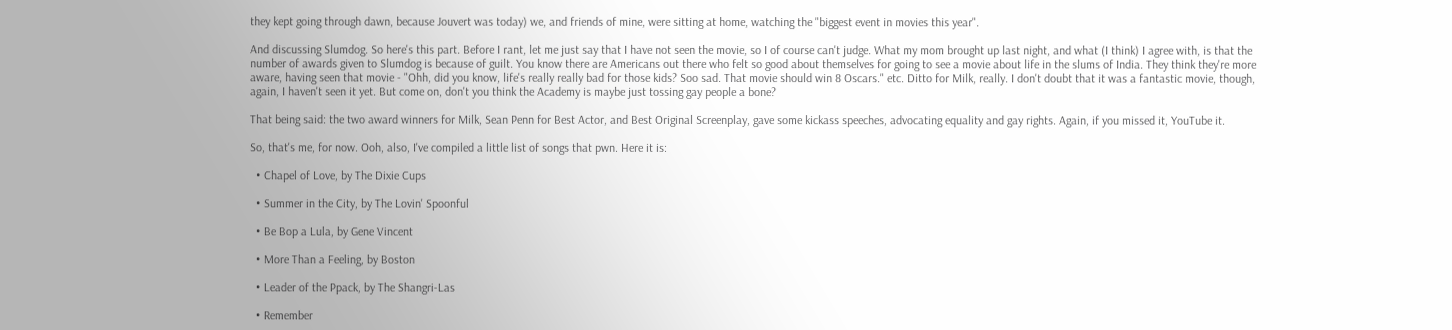they kept going through dawn, because Jouvert was today) we, and friends of mine, were sitting at home, watching the "biggest event in movies this year".

And discussing Slumdog. So here's this part. Before I rant, let me just say that I have not seen the movie, so I of course can't judge. What my mom brought up last night, and what (I think) I agree with, is that the number of awards given to Slumdog is because of guilt. You know there are Americans out there who felt so good about themselves for going to see a movie about life in the slums of India. They think they're more aware, having seen that movie - "Ohh, did you know, life's really really bad for those kids? Soo sad. That movie should win 8 Oscars." etc. Ditto for Milk, really. I don't doubt that it was a fantastic movie, though, again, I haven't seen it yet. But come on, don't you think the Academy is maybe just tossing gay people a bone?

That being said: the two award winners for Milk, Sean Penn for Best Actor, and Best Original Screenplay, gave some kickass speeches, advocating equality and gay rights. Again, if you missed it, YouTube it.

So, that's me, for now. Ooh, also, I've compiled a little list of songs that pwn. Here it is:

  • Chapel of Love, by The Dixie Cups

  • Summer in the City, by The Lovin' Spoonful

  • Be Bop a Lula, by Gene Vincent

  • More Than a Feeling, by Boston

  • Leader of the Ppack, by The Shangri-Las

  • Remember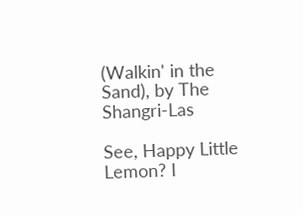(Walkin' in the Sand), by The Shangri-Las

See, Happy Little Lemon? I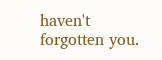haven't forgotten you.